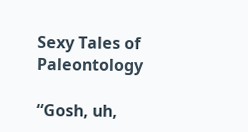Sexy Tales of Paleontology

“Gosh, uh,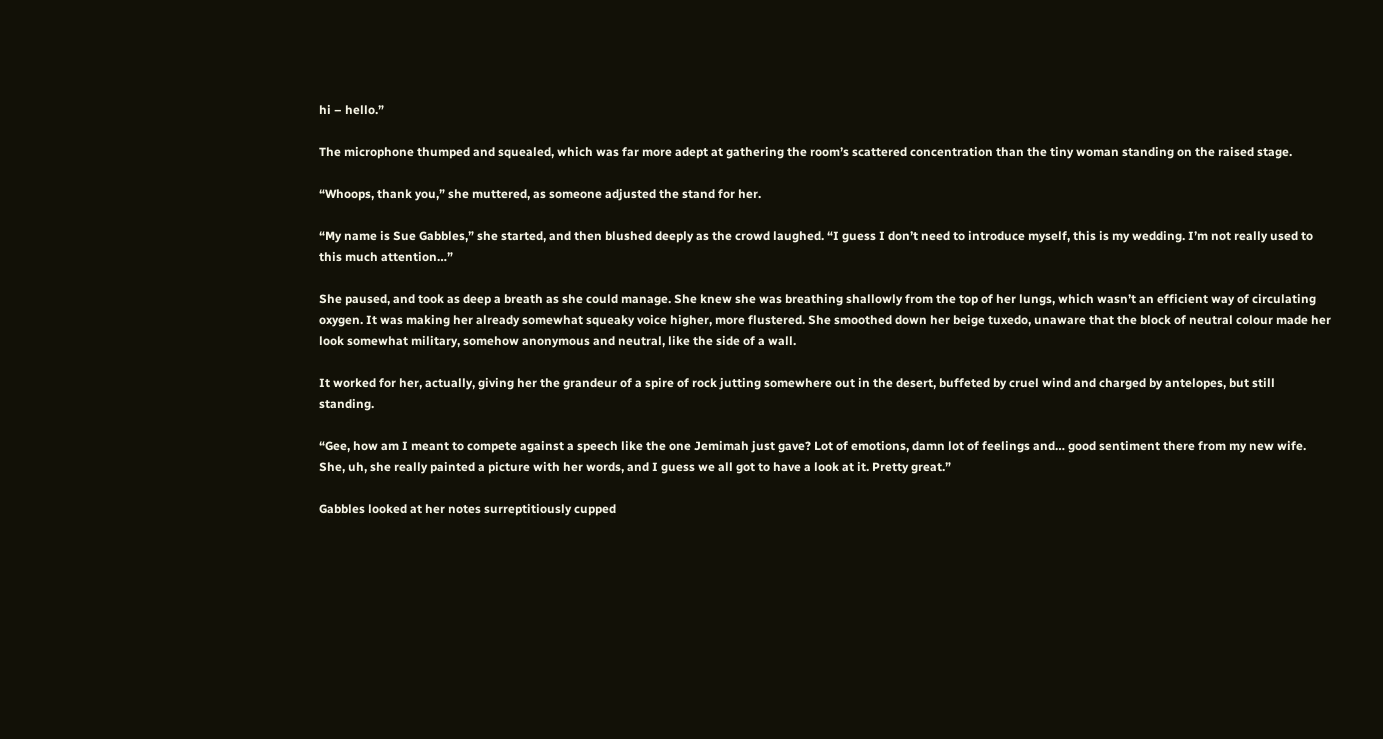hi – hello.”

The microphone thumped and squealed, which was far more adept at gathering the room’s scattered concentration than the tiny woman standing on the raised stage.

“Whoops, thank you,” she muttered, as someone adjusted the stand for her.

“My name is Sue Gabbles,” she started, and then blushed deeply as the crowd laughed. “I guess I don’t need to introduce myself, this is my wedding. I’m not really used to this much attention…”

She paused, and took as deep a breath as she could manage. She knew she was breathing shallowly from the top of her lungs, which wasn’t an efficient way of circulating oxygen. It was making her already somewhat squeaky voice higher, more flustered. She smoothed down her beige tuxedo, unaware that the block of neutral colour made her look somewhat military, somehow anonymous and neutral, like the side of a wall.

It worked for her, actually, giving her the grandeur of a spire of rock jutting somewhere out in the desert, buffeted by cruel wind and charged by antelopes, but still standing.

“Gee, how am I meant to compete against a speech like the one Jemimah just gave? Lot of emotions, damn lot of feelings and… good sentiment there from my new wife. She, uh, she really painted a picture with her words, and I guess we all got to have a look at it. Pretty great.”

Gabbles looked at her notes surreptitiously cupped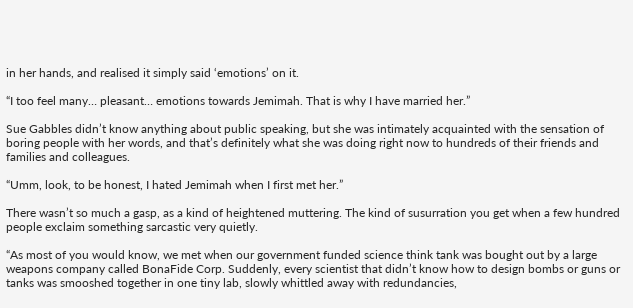in her hands, and realised it simply said ‘emotions’ on it.

“I too feel many… pleasant… emotions towards Jemimah. That is why I have married her.”

Sue Gabbles didn’t know anything about public speaking, but she was intimately acquainted with the sensation of boring people with her words, and that’s definitely what she was doing right now to hundreds of their friends and families and colleagues.

“Umm, look, to be honest, I hated Jemimah when I first met her.”

There wasn’t so much a gasp, as a kind of heightened muttering. The kind of susurration you get when a few hundred people exclaim something sarcastic very quietly.

“As most of you would know, we met when our government funded science think tank was bought out by a large weapons company called BonaFide Corp. Suddenly, every scientist that didn’t know how to design bombs or guns or tanks was smooshed together in one tiny lab, slowly whittled away with redundancies,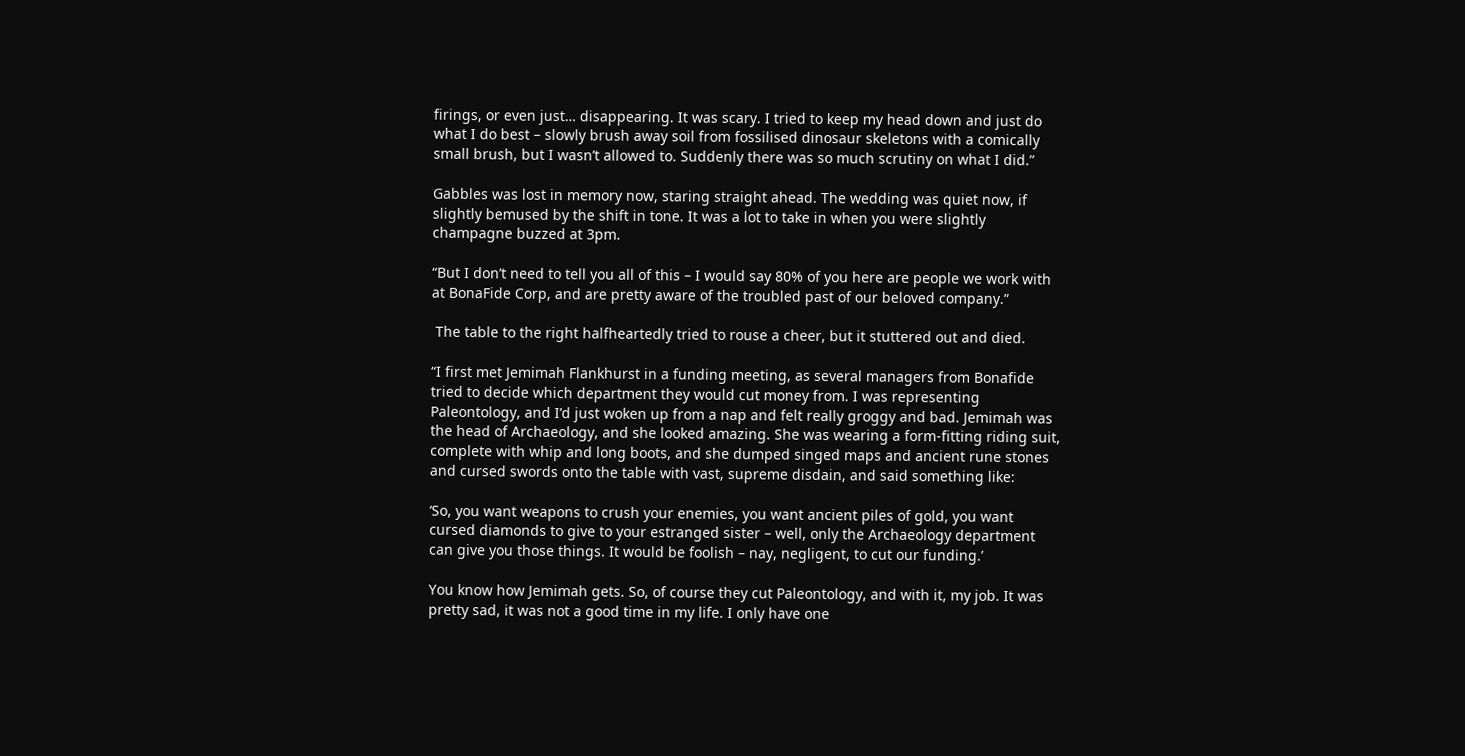firings, or even just… disappearing. It was scary. I tried to keep my head down and just do what I do best – slowly brush away soil from fossilised dinosaur skeletons with a comically small brush, but I wasn’t allowed to. Suddenly there was so much scrutiny on what I did.”

Gabbles was lost in memory now, staring straight ahead. The wedding was quiet now, if slightly bemused by the shift in tone. It was a lot to take in when you were slightly champagne buzzed at 3pm.

“But I don’t need to tell you all of this – I would say 80% of you here are people we work with at BonaFide Corp, and are pretty aware of the troubled past of our beloved company.”

 The table to the right halfheartedly tried to rouse a cheer, but it stuttered out and died.

“I first met Jemimah Flankhurst in a funding meeting, as several managers from Bonafide tried to decide which department they would cut money from. I was representing Paleontology, and I’d just woken up from a nap and felt really groggy and bad. Jemimah was the head of Archaeology, and she looked amazing. She was wearing a form-fitting riding suit, complete with whip and long boots, and she dumped singed maps and ancient rune stones and cursed swords onto the table with vast, supreme disdain, and said something like:

‘So, you want weapons to crush your enemies, you want ancient piles of gold, you want cursed diamonds to give to your estranged sister – well, only the Archaeology department can give you those things. It would be foolish – nay, negligent, to cut our funding.’

You know how Jemimah gets. So, of course they cut Paleontology, and with it, my job. It was pretty sad, it was not a good time in my life. I only have one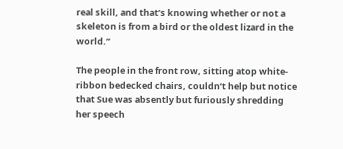real skill, and that’s knowing whether or not a skeleton is from a bird or the oldest lizard in the world.”

The people in the front row, sitting atop white-ribbon bedecked chairs, couldn’t help but notice that Sue was absently but furiously shredding her speech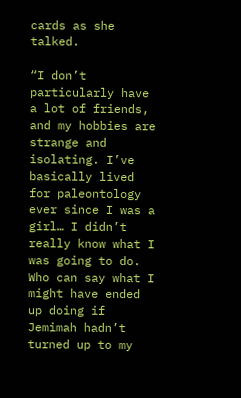cards as she talked.

“I don’t particularly have a lot of friends, and my hobbies are strange and isolating. I’ve basically lived for paleontology ever since I was a girl… I didn’t really know what I was going to do. Who can say what I might have ended up doing if Jemimah hadn’t turned up to my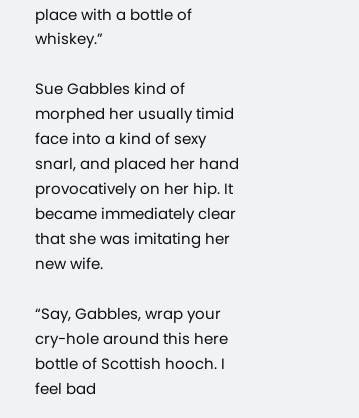place with a bottle of whiskey.”

Sue Gabbles kind of morphed her usually timid face into a kind of sexy snarl, and placed her hand provocatively on her hip. It became immediately clear that she was imitating her new wife.

“Say, Gabbles, wrap your cry-hole around this here bottle of Scottish hooch. I feel bad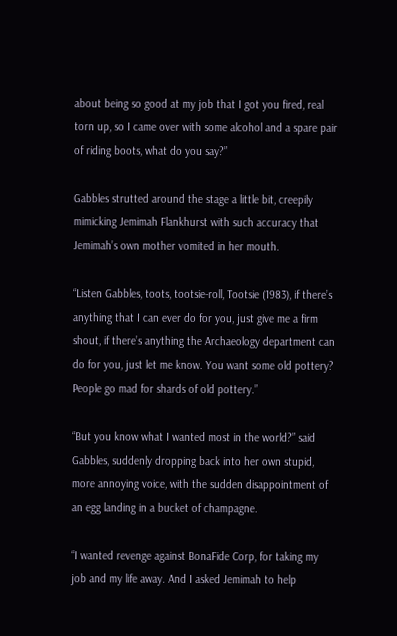about being so good at my job that I got you fired, real torn up, so I came over with some alcohol and a spare pair of riding boots, what do you say?”

Gabbles strutted around the stage a little bit, creepily mimicking Jemimah Flankhurst with such accuracy that Jemimah’s own mother vomited in her mouth.

“Listen Gabbles, toots, tootsie-roll, Tootsie (1983), if there’s anything that I can ever do for you, just give me a firm shout, if there’s anything the Archaeology department can do for you, just let me know. You want some old pottery? People go mad for shards of old pottery.”

“But you know what I wanted most in the world?” said Gabbles, suddenly dropping back into her own stupid, more annoying voice, with the sudden disappointment of an egg landing in a bucket of champagne.

“I wanted revenge against BonaFide Corp, for taking my job and my life away. And I asked Jemimah to help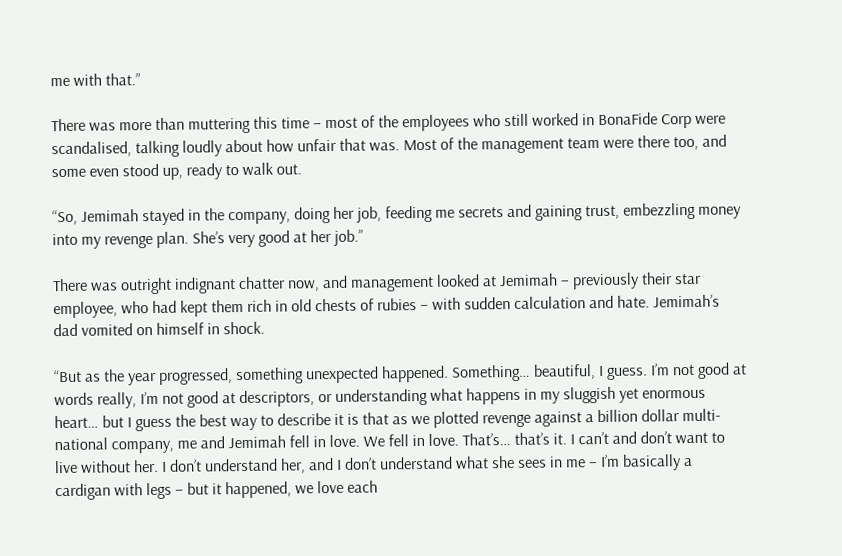me with that.”

There was more than muttering this time – most of the employees who still worked in BonaFide Corp were scandalised, talking loudly about how unfair that was. Most of the management team were there too, and some even stood up, ready to walk out.

“So, Jemimah stayed in the company, doing her job, feeding me secrets and gaining trust, embezzling money into my revenge plan. She’s very good at her job.”

There was outright indignant chatter now, and management looked at Jemimah – previously their star employee, who had kept them rich in old chests of rubies – with sudden calculation and hate. Jemimah’s dad vomited on himself in shock.

“But as the year progressed, something unexpected happened. Something… beautiful, I guess. I’m not good at words really, I’m not good at descriptors, or understanding what happens in my sluggish yet enormous heart… but I guess the best way to describe it is that as we plotted revenge against a billion dollar multi-national company, me and Jemimah fell in love. We fell in love. That’s… that’s it. I can’t and don’t want to live without her. I don’t understand her, and I don’t understand what she sees in me – I’m basically a cardigan with legs – but it happened, we love each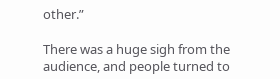other.”

There was a huge sigh from the audience, and people turned to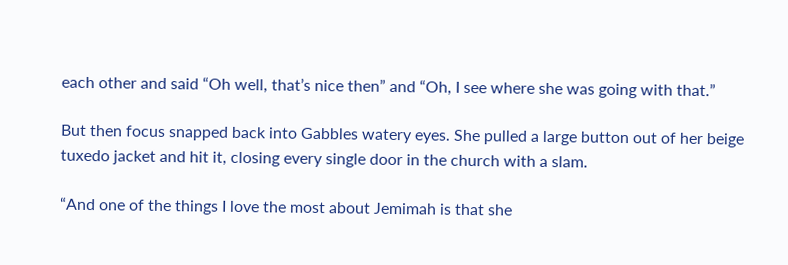each other and said “Oh well, that’s nice then” and “Oh, I see where she was going with that.”

But then focus snapped back into Gabbles watery eyes. She pulled a large button out of her beige tuxedo jacket and hit it, closing every single door in the church with a slam.

“And one of the things I love the most about Jemimah is that she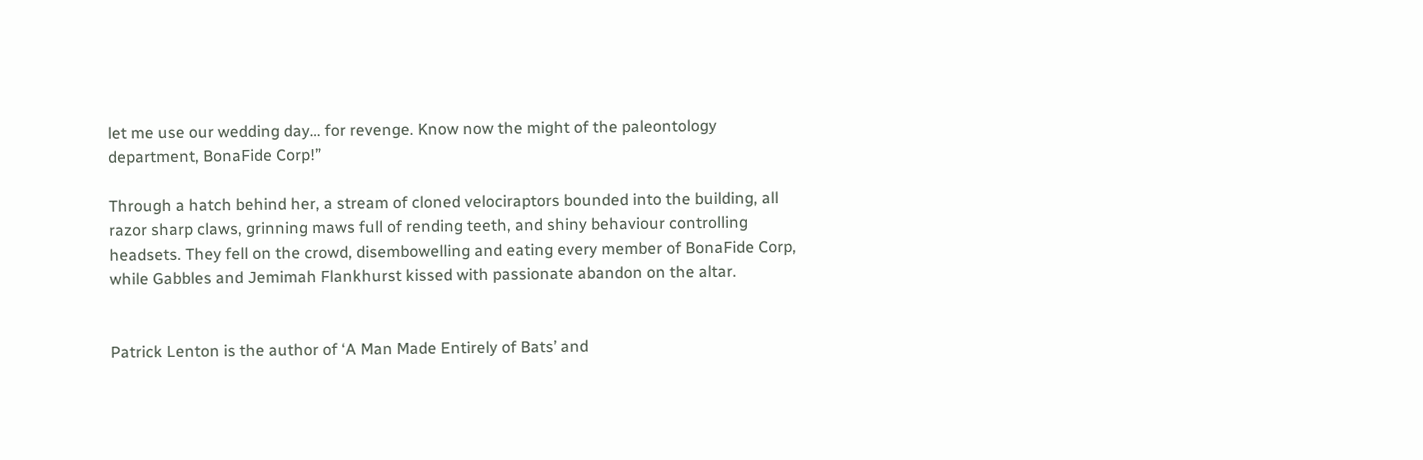let me use our wedding day… for revenge. Know now the might of the paleontology department, BonaFide Corp!”

Through a hatch behind her, a stream of cloned velociraptors bounded into the building, all razor sharp claws, grinning maws full of rending teeth, and shiny behaviour controlling headsets. They fell on the crowd, disembowelling and eating every member of BonaFide Corp, while Gabbles and Jemimah Flankhurst kissed with passionate abandon on the altar.


Patrick Lenton is the author of ‘A Man Made Entirely of Bats’ and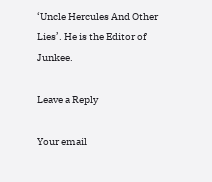‘Uncle Hercules And Other Lies’. He is the Editor of Junkee.

Leave a Reply

Your email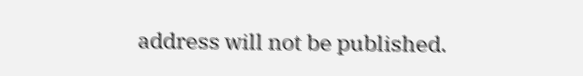address will not be published.